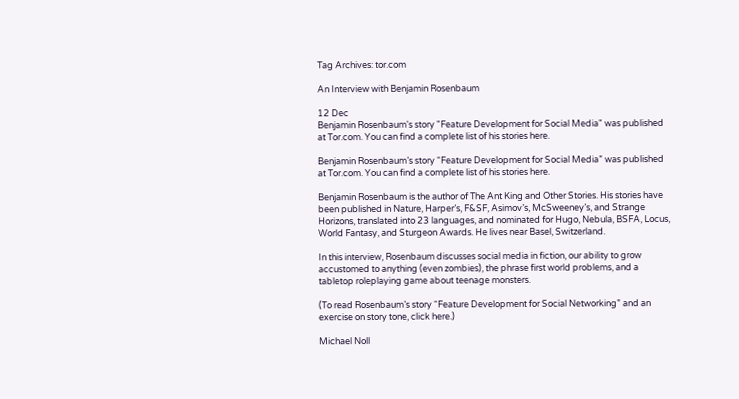Tag Archives: tor.com

An Interview with Benjamin Rosenbaum

12 Dec
Benjamin Rosenbaum's story "Feature Development for Social Media" was published at Tor.com. You can find a complete list of his stories here.

Benjamin Rosenbaum’s story “Feature Development for Social Media” was published at Tor.com. You can find a complete list of his stories here.

Benjamin Rosenbaum is the author of The Ant King and Other Stories. His stories have been published in Nature, Harper’s, F&SF, Asimov’s, McSweeney’s, and Strange Horizons, translated into 23 languages, and nominated for Hugo, Nebula, BSFA, Locus, World Fantasy, and Sturgeon Awards. He lives near Basel, Switzerland.

In this interview, Rosenbaum discusses social media in fiction, our ability to grow accustomed to anything (even zombies), the phrase first world problems, and a tabletop roleplaying game about teenage monsters.

(To read Rosenbaum’s story “Feature Development for Social Networking” and an exercise on story tone, click here.)

Michael Noll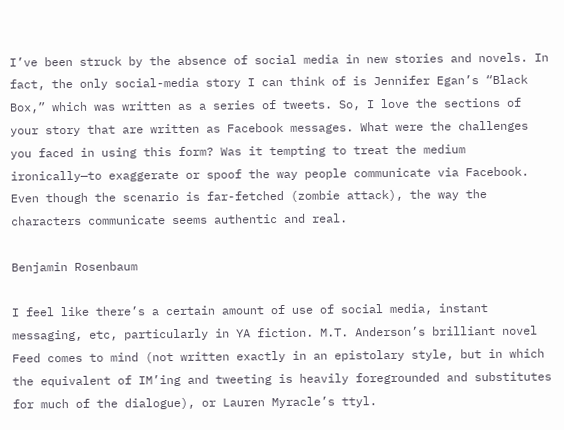I’ve been struck by the absence of social media in new stories and novels. In fact, the only social-media story I can think of is Jennifer Egan’s “Black Box,” which was written as a series of tweets. So, I love the sections of your story that are written as Facebook messages. What were the challenges you faced in using this form? Was it tempting to treat the medium ironically—to exaggerate or spoof the way people communicate via Facebook. Even though the scenario is far-fetched (zombie attack), the way the characters communicate seems authentic and real.

Benjamin Rosenbaum

I feel like there’s a certain amount of use of social media, instant messaging, etc, particularly in YA fiction. M.T. Anderson’s brilliant novel Feed comes to mind (not written exactly in an epistolary style, but in which the equivalent of IM’ing and tweeting is heavily foregrounded and substitutes for much of the dialogue), or Lauren Myracle’s ttyl.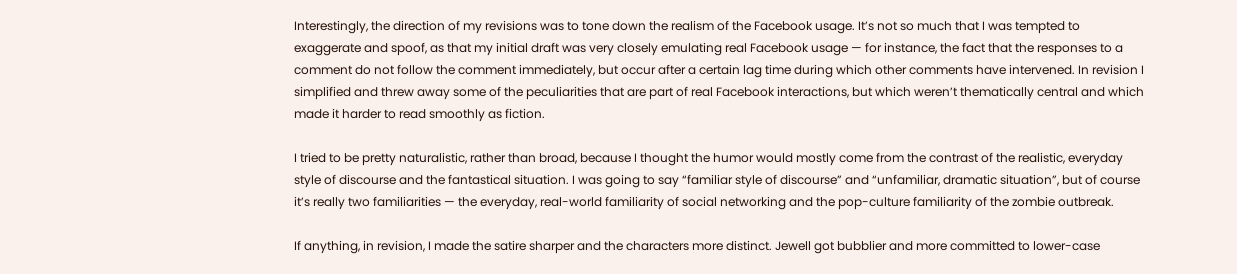Interestingly, the direction of my revisions was to tone down the realism of the Facebook usage. It’s not so much that I was tempted to exaggerate and spoof, as that my initial draft was very closely emulating real Facebook usage — for instance, the fact that the responses to a comment do not follow the comment immediately, but occur after a certain lag time during which other comments have intervened. In revision I simplified and threw away some of the peculiarities that are part of real Facebook interactions, but which weren’t thematically central and which made it harder to read smoothly as fiction.

I tried to be pretty naturalistic, rather than broad, because I thought the humor would mostly come from the contrast of the realistic, everyday style of discourse and the fantastical situation. I was going to say “familiar style of discourse” and “unfamiliar, dramatic situation”, but of course it’s really two familiarities — the everyday, real-world familiarity of social networking and the pop-culture familiarity of the zombie outbreak.

If anything, in revision, I made the satire sharper and the characters more distinct. Jewell got bubblier and more committed to lower-case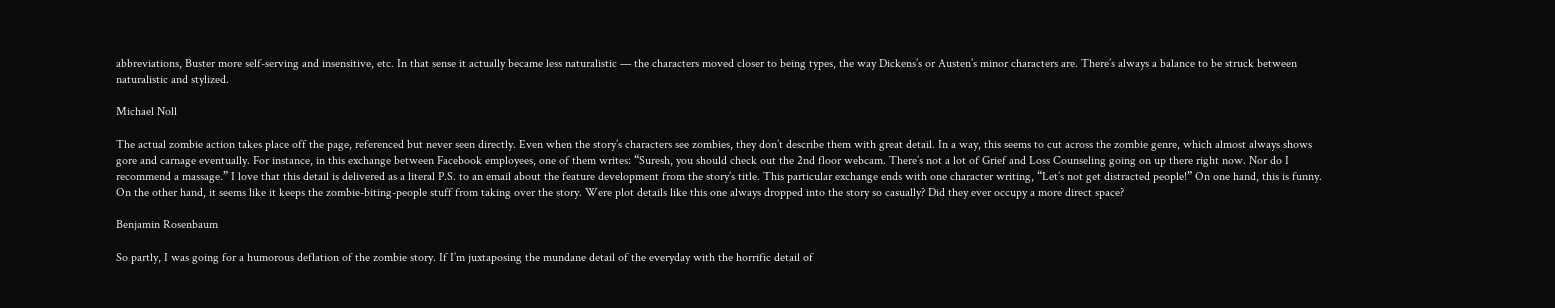abbreviations, Buster more self-serving and insensitive, etc. In that sense it actually became less naturalistic — the characters moved closer to being types, the way Dickens’s or Austen’s minor characters are. There’s always a balance to be struck between naturalistic and stylized.

Michael Noll

The actual zombie action takes place off the page, referenced but never seen directly. Even when the story’s characters see zombies, they don’t describe them with great detail. In a way, this seems to cut across the zombie genre, which almost always shows gore and carnage eventually. For instance, in this exchange between Facebook employees, one of them writes: “Suresh, you should check out the 2nd floor webcam. There’s not a lot of Grief and Loss Counseling going on up there right now. Nor do I recommend a massage.” I love that this detail is delivered as a literal P.S. to an email about the feature development from the story’s title. This particular exchange ends with one character writing, “Let’s not get distracted people!” On one hand, this is funny. On the other hand, it seems like it keeps the zombie-biting-people stuff from taking over the story. Were plot details like this one always dropped into the story so casually? Did they ever occupy a more direct space?

Benjamin Rosenbaum

So partly, I was going for a humorous deflation of the zombie story. If I’m juxtaposing the mundane detail of the everyday with the horrific detail of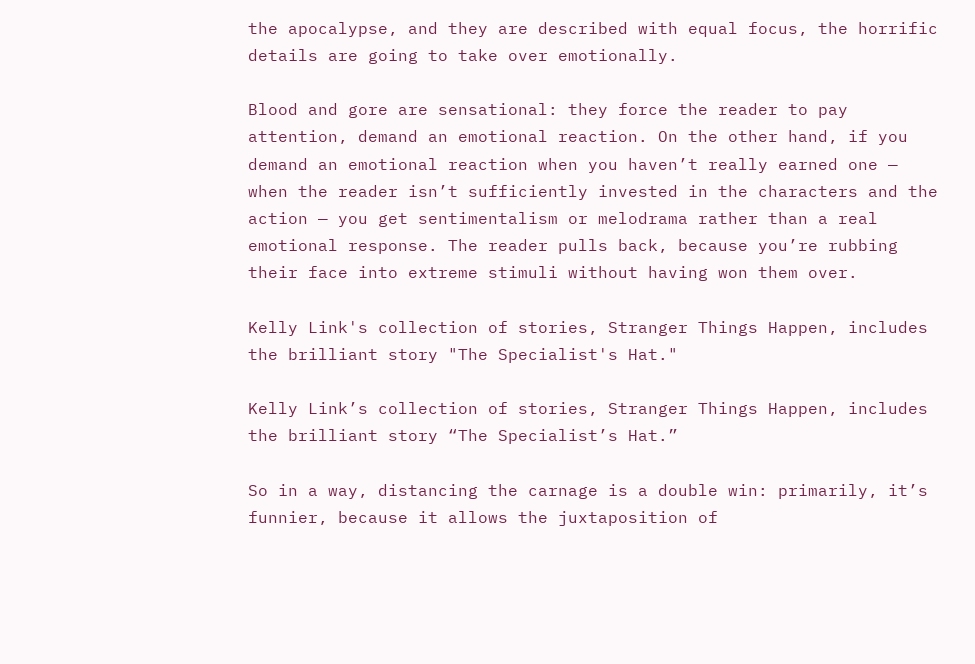the apocalypse, and they are described with equal focus, the horrific details are going to take over emotionally.

Blood and gore are sensational: they force the reader to pay attention, demand an emotional reaction. On the other hand, if you demand an emotional reaction when you haven’t really earned one — when the reader isn’t sufficiently invested in the characters and the action — you get sentimentalism or melodrama rather than a real emotional response. The reader pulls back, because you’re rubbing their face into extreme stimuli without having won them over.

Kelly Link's collection of stories, Stranger Things Happen, includes the brilliant story "The Specialist's Hat."

Kelly Link’s collection of stories, Stranger Things Happen, includes the brilliant story “The Specialist’s Hat.”

So in a way, distancing the carnage is a double win: primarily, it’s funnier, because it allows the juxtaposition of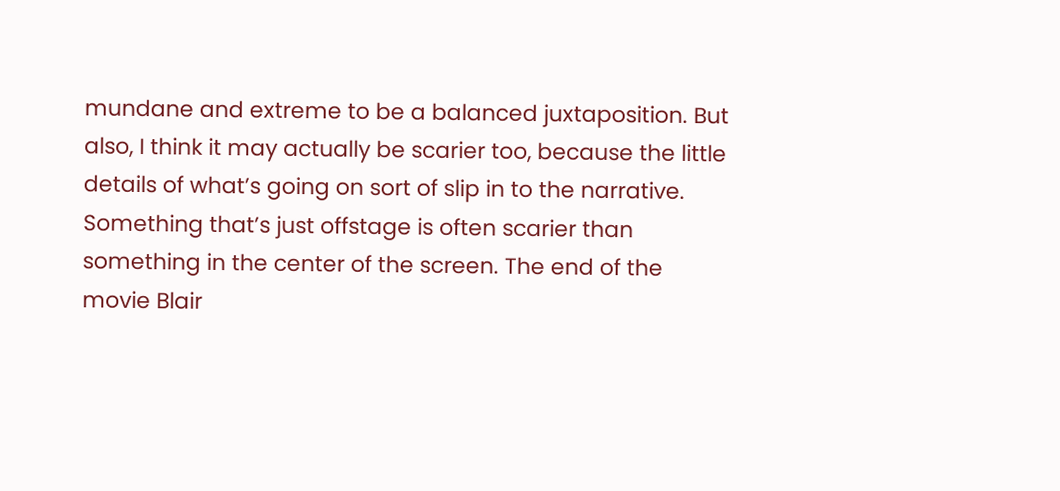mundane and extreme to be a balanced juxtaposition. But also, I think it may actually be scarier too, because the little details of what’s going on sort of slip in to the narrative. Something that’s just offstage is often scarier than something in the center of the screen. The end of the movie Blair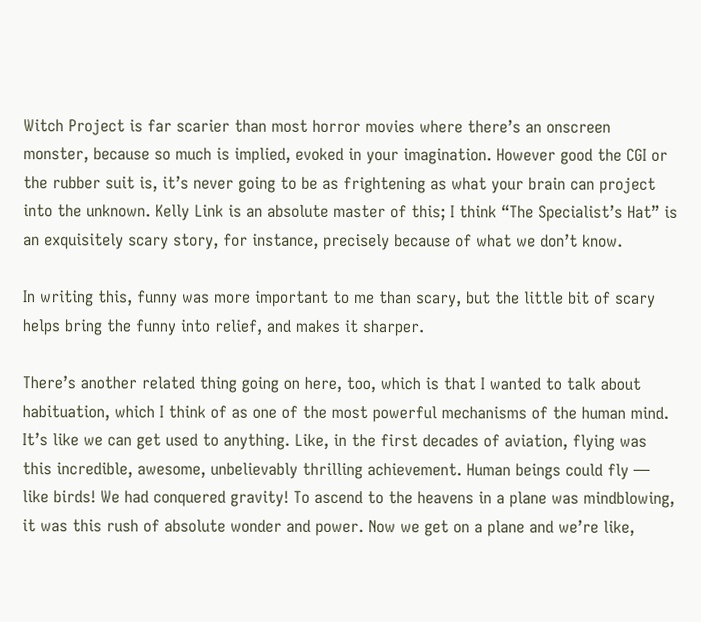Witch Project is far scarier than most horror movies where there’s an onscreen monster, because so much is implied, evoked in your imagination. However good the CGI or the rubber suit is, it’s never going to be as frightening as what your brain can project into the unknown. Kelly Link is an absolute master of this; I think “The Specialist’s Hat” is an exquisitely scary story, for instance, precisely because of what we don’t know.

In writing this, funny was more important to me than scary, but the little bit of scary helps bring the funny into relief, and makes it sharper.

There’s another related thing going on here, too, which is that I wanted to talk about habituation, which I think of as one of the most powerful mechanisms of the human mind. It’s like we can get used to anything. Like, in the first decades of aviation, flying was this incredible, awesome, unbelievably thrilling achievement. Human beings could fly — like birds! We had conquered gravity! To ascend to the heavens in a plane was mindblowing, it was this rush of absolute wonder and power. Now we get on a plane and we’re like,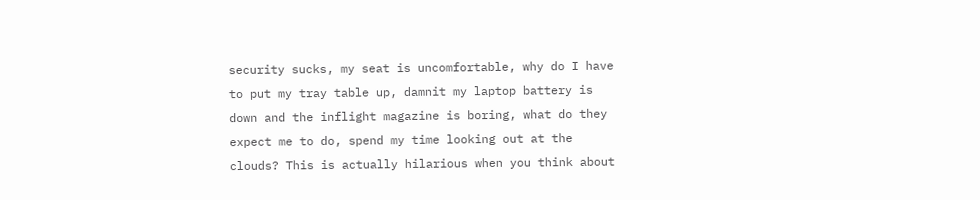security sucks, my seat is uncomfortable, why do I have to put my tray table up, damnit my laptop battery is down and the inflight magazine is boring, what do they expect me to do, spend my time looking out at the clouds? This is actually hilarious when you think about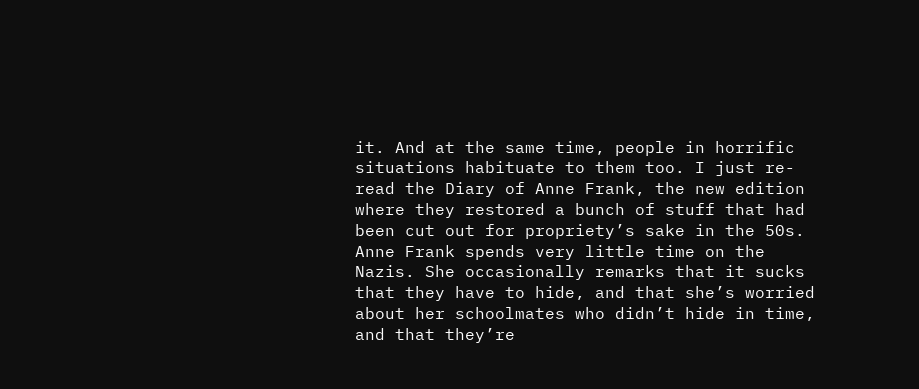it. And at the same time, people in horrific situations habituate to them too. I just re-read the Diary of Anne Frank, the new edition where they restored a bunch of stuff that had been cut out for propriety’s sake in the 50s. Anne Frank spends very little time on the Nazis. She occasionally remarks that it sucks that they have to hide, and that she’s worried about her schoolmates who didn’t hide in time, and that they’re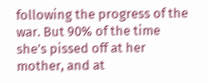following the progress of the war. But 90% of the time she’s pissed off at her mother, and at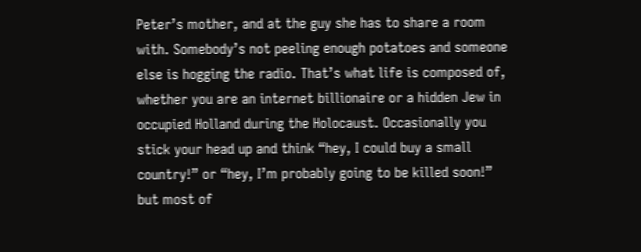Peter’s mother, and at the guy she has to share a room with. Somebody’s not peeling enough potatoes and someone else is hogging the radio. That’s what life is composed of, whether you are an internet billionaire or a hidden Jew in occupied Holland during the Holocaust. Occasionally you stick your head up and think “hey, I could buy a small country!” or “hey, I’m probably going to be killed soon!” but most of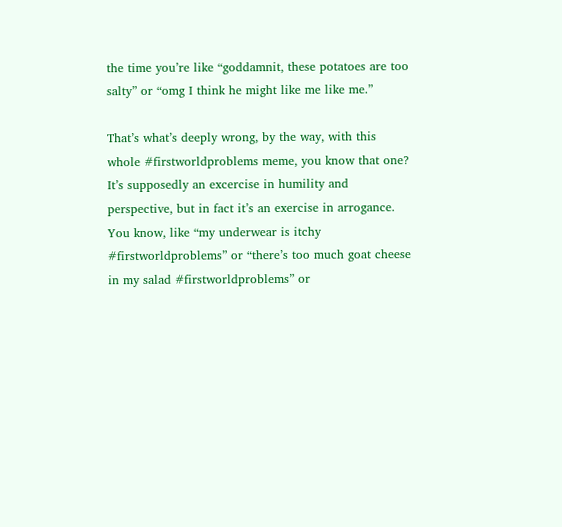the time you’re like “goddamnit, these potatoes are too salty” or “omg I think he might like me like me.”

That’s what’s deeply wrong, by the way, with this whole #firstworldproblems meme, you know that one? It’s supposedly an excercise in humility and perspective, but in fact it’s an exercise in arrogance. You know, like “my underwear is itchy #firstworldproblems” or “there’s too much goat cheese in my salad #firstworldproblems” or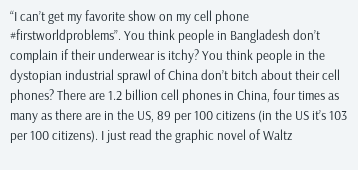“I can’t get my favorite show on my cell phone #firstworldproblems”. You think people in Bangladesh don’t complain if their underwear is itchy? You think people in the dystopian industrial sprawl of China don’t bitch about their cell phones? There are 1.2 billion cell phones in China, four times as many as there are in the US, 89 per 100 citizens (in the US it’s 103 per 100 citizens). I just read the graphic novel of Waltz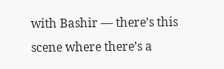with Bashir — there’s this scene where there’s a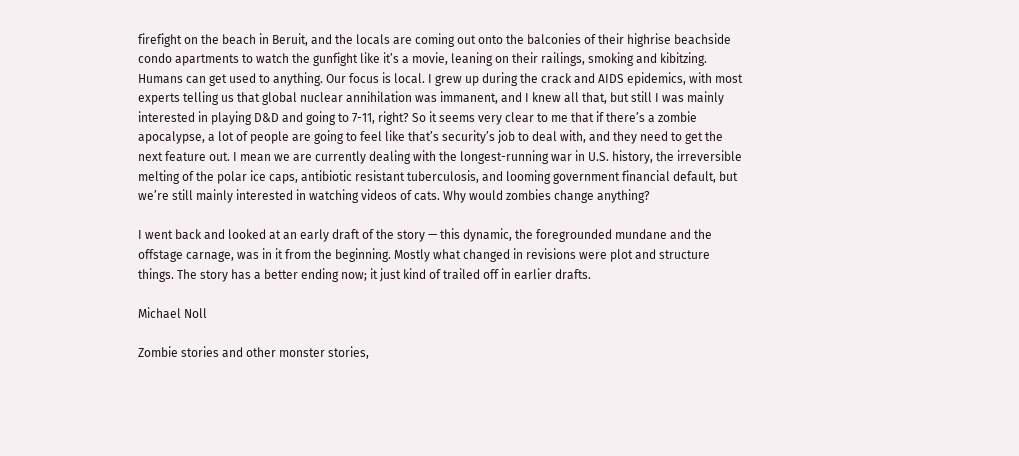firefight on the beach in Beruit, and the locals are coming out onto the balconies of their highrise beachside condo apartments to watch the gunfight like it’s a movie, leaning on their railings, smoking and kibitzing. Humans can get used to anything. Our focus is local. I grew up during the crack and AIDS epidemics, with most experts telling us that global nuclear annihilation was immanent, and I knew all that, but still I was mainly interested in playing D&D and going to 7-11, right? So it seems very clear to me that if there’s a zombie apocalypse, a lot of people are going to feel like that’s security’s job to deal with, and they need to get the next feature out. I mean we are currently dealing with the longest-running war in U.S. history, the irreversible melting of the polar ice caps, antibiotic resistant tuberculosis, and looming government financial default, but we’re still mainly interested in watching videos of cats. Why would zombies change anything?

I went back and looked at an early draft of the story — this dynamic, the foregrounded mundane and the offstage carnage, was in it from the beginning. Mostly what changed in revisions were plot and structure things. The story has a better ending now; it just kind of trailed off in earlier drafts.

Michael Noll

Zombie stories and other monster stories,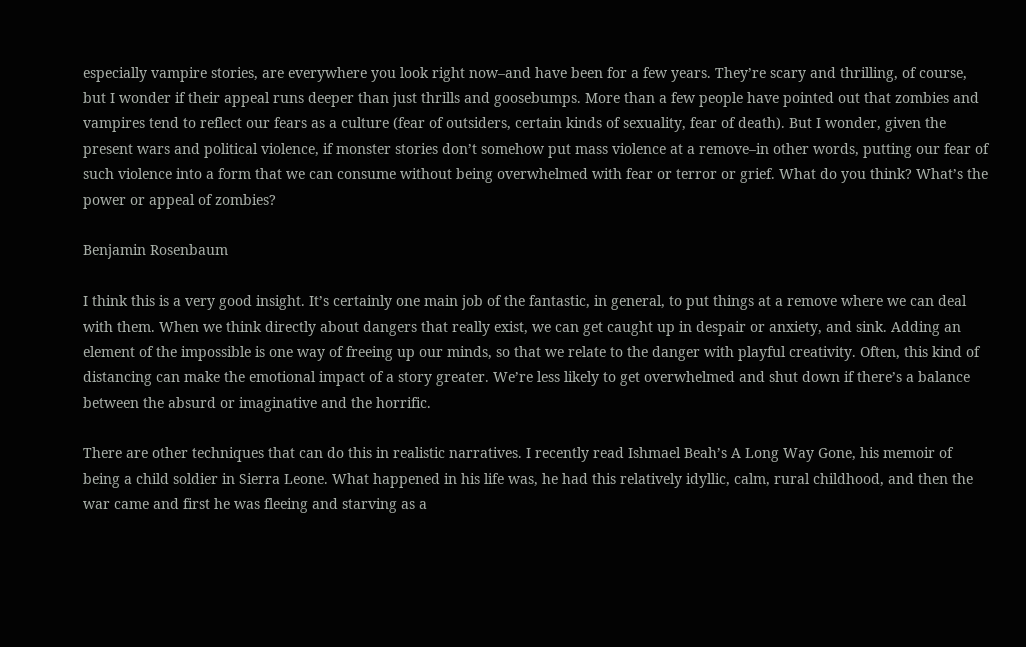especially vampire stories, are everywhere you look right now–and have been for a few years. They’re scary and thrilling, of course, but I wonder if their appeal runs deeper than just thrills and goosebumps. More than a few people have pointed out that zombies and vampires tend to reflect our fears as a culture (fear of outsiders, certain kinds of sexuality, fear of death). But I wonder, given the present wars and political violence, if monster stories don’t somehow put mass violence at a remove–in other words, putting our fear of such violence into a form that we can consume without being overwhelmed with fear or terror or grief. What do you think? What’s the power or appeal of zombies?

Benjamin Rosenbaum

I think this is a very good insight. It’s certainly one main job of the fantastic, in general, to put things at a remove where we can deal with them. When we think directly about dangers that really exist, we can get caught up in despair or anxiety, and sink. Adding an element of the impossible is one way of freeing up our minds, so that we relate to the danger with playful creativity. Often, this kind of distancing can make the emotional impact of a story greater. We’re less likely to get overwhelmed and shut down if there’s a balance between the absurd or imaginative and the horrific.

There are other techniques that can do this in realistic narratives. I recently read Ishmael Beah’s A Long Way Gone, his memoir of being a child soldier in Sierra Leone. What happened in his life was, he had this relatively idyllic, calm, rural childhood, and then the war came and first he was fleeing and starving as a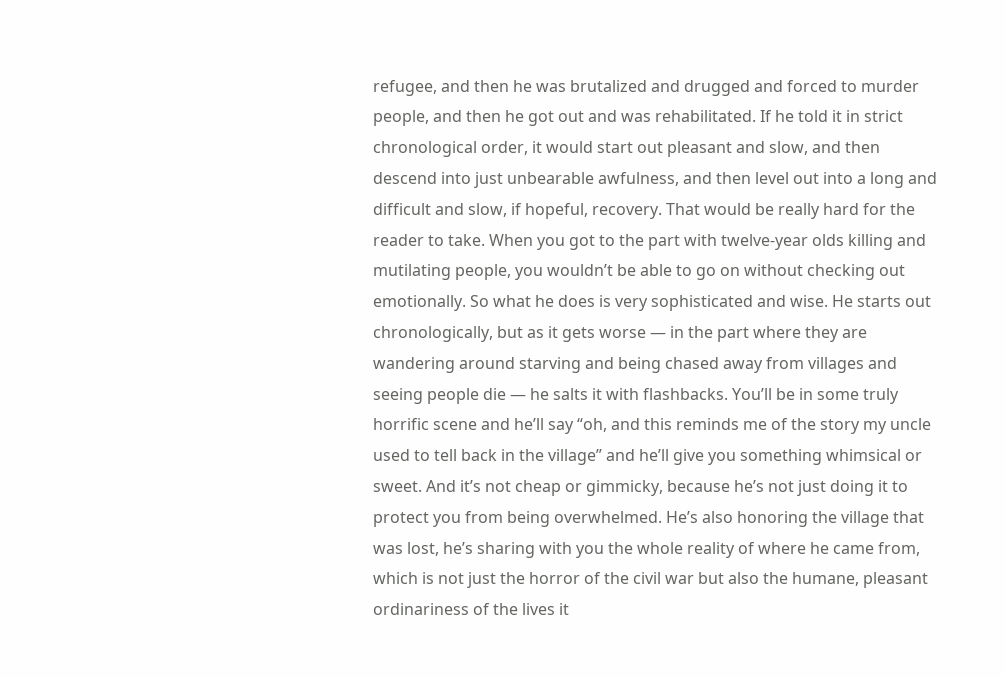refugee, and then he was brutalized and drugged and forced to murder people, and then he got out and was rehabilitated. If he told it in strict chronological order, it would start out pleasant and slow, and then descend into just unbearable awfulness, and then level out into a long and difficult and slow, if hopeful, recovery. That would be really hard for the reader to take. When you got to the part with twelve-year olds killing and mutilating people, you wouldn’t be able to go on without checking out emotionally. So what he does is very sophisticated and wise. He starts out chronologically, but as it gets worse — in the part where they are wandering around starving and being chased away from villages and seeing people die — he salts it with flashbacks. You’ll be in some truly horrific scene and he’ll say “oh, and this reminds me of the story my uncle used to tell back in the village” and he’ll give you something whimsical or sweet. And it’s not cheap or gimmicky, because he’s not just doing it to protect you from being overwhelmed. He’s also honoring the village that was lost, he’s sharing with you the whole reality of where he came from, which is not just the horror of the civil war but also the humane, pleasant ordinariness of the lives it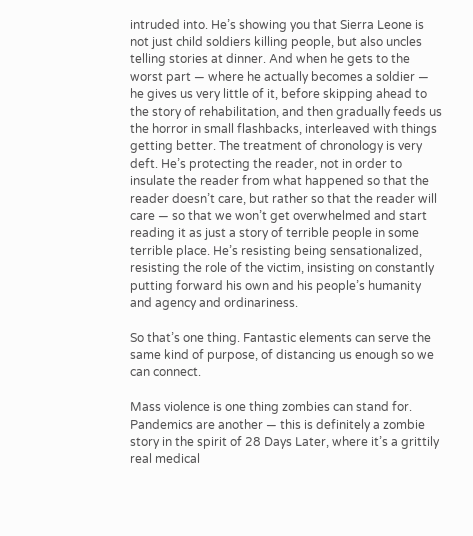intruded into. He’s showing you that Sierra Leone is not just child soldiers killing people, but also uncles telling stories at dinner. And when he gets to the worst part — where he actually becomes a soldier — he gives us very little of it, before skipping ahead to the story of rehabilitation, and then gradually feeds us the horror in small flashbacks, interleaved with things getting better. The treatment of chronology is very deft. He’s protecting the reader, not in order to insulate the reader from what happened so that the reader doesn’t care, but rather so that the reader will care — so that we won’t get overwhelmed and start reading it as just a story of terrible people in some terrible place. He’s resisting being sensationalized, resisting the role of the victim, insisting on constantly putting forward his own and his people’s humanity and agency and ordinariness.

So that’s one thing. Fantastic elements can serve the same kind of purpose, of distancing us enough so we can connect.

Mass violence is one thing zombies can stand for. Pandemics are another — this is definitely a zombie story in the spirit of 28 Days Later, where it’s a grittily real medical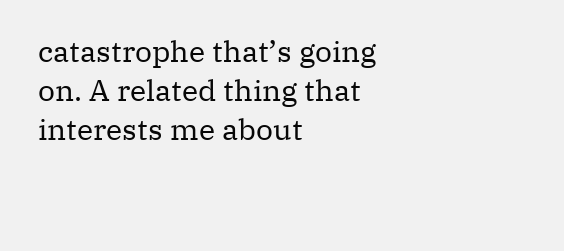catastrophe that’s going on. A related thing that interests me about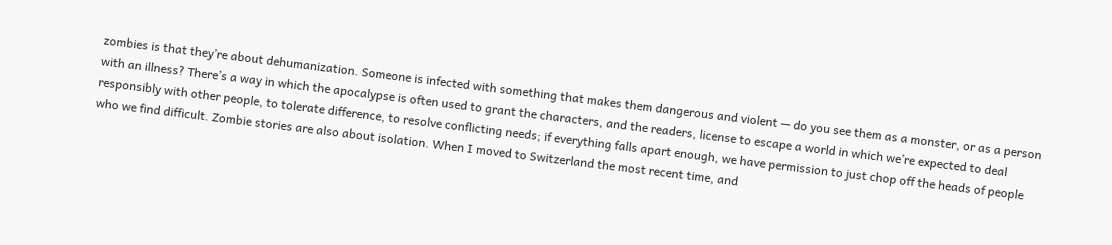zombies is that they’re about dehumanization. Someone is infected with something that makes them dangerous and violent — do you see them as a monster, or as a person with an illness? There’s a way in which the apocalypse is often used to grant the characters, and the readers, license to escape a world in which we’re expected to deal responsibly with other people, to tolerate difference, to resolve conflicting needs; if everything falls apart enough, we have permission to just chop off the heads of people who we find difficult. Zombie stories are also about isolation. When I moved to Switzerland the most recent time, and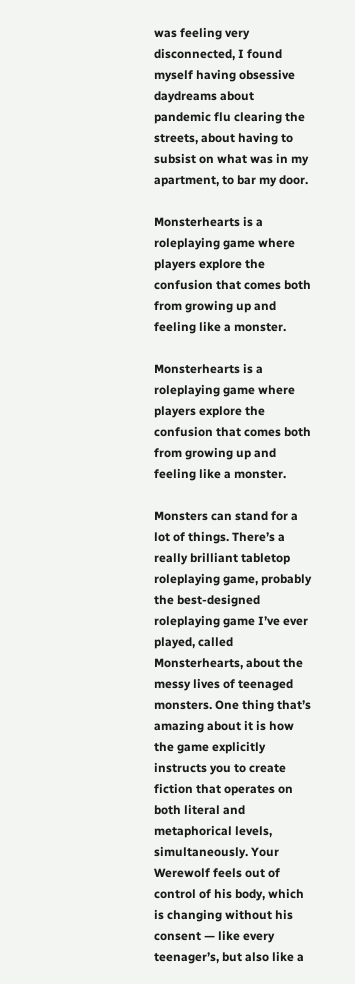was feeling very disconnected, I found myself having obsessive daydreams about pandemic flu clearing the streets, about having to subsist on what was in my apartment, to bar my door.

Monsterhearts is a roleplaying game where players explore the confusion that comes both from growing up and feeling like a monster.

Monsterhearts is a roleplaying game where players explore the confusion that comes both from growing up and feeling like a monster.

Monsters can stand for a lot of things. There’s a really brilliant tabletop roleplaying game, probably the best-designed roleplaying game I’ve ever played, called Monsterhearts, about the messy lives of teenaged monsters. One thing that’s amazing about it is how the game explicitly instructs you to create fiction that operates on both literal and metaphorical levels, simultaneously. Your Werewolf feels out of control of his body, which is changing without his consent — like every teenager’s, but also like a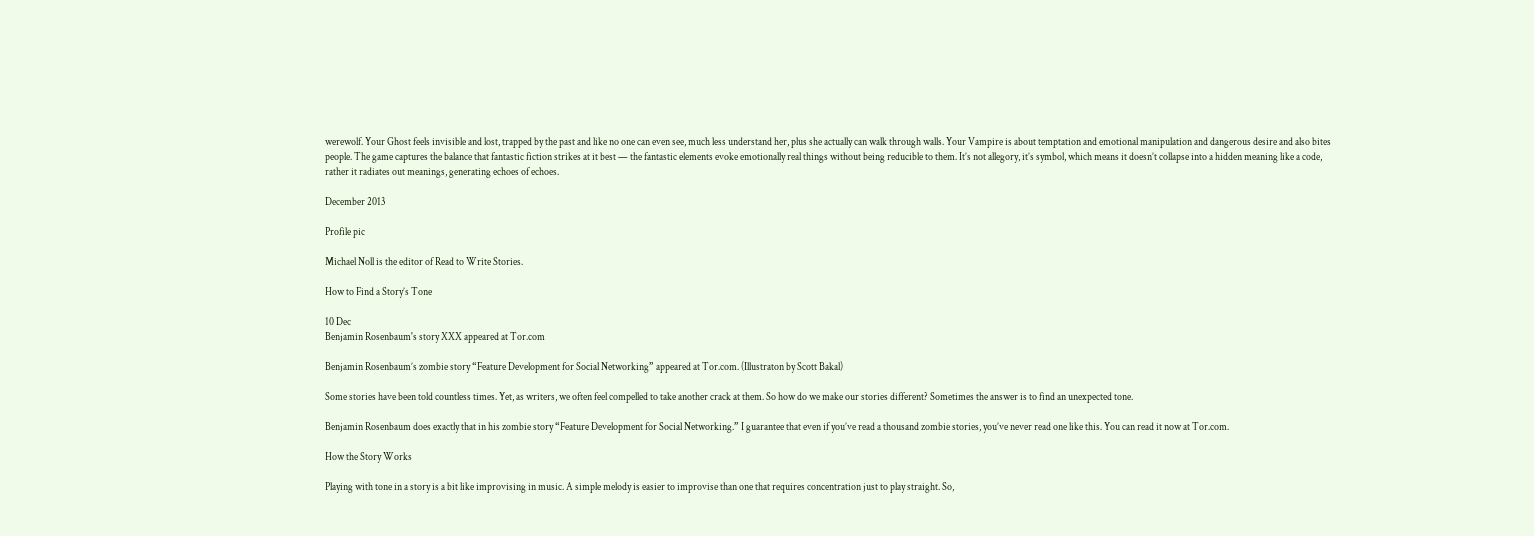werewolf. Your Ghost feels invisible and lost, trapped by the past and like no one can even see, much less understand her, plus she actually can walk through walls. Your Vampire is about temptation and emotional manipulation and dangerous desire and also bites people. The game captures the balance that fantastic fiction strikes at it best — the fantastic elements evoke emotionally real things without being reducible to them. It’s not allegory, it’s symbol, which means it doesn’t collapse into a hidden meaning like a code, rather it radiates out meanings, generating echoes of echoes.

December 2013

Profile pic

Michael Noll is the editor of Read to Write Stories.

How to Find a Story’s Tone

10 Dec
Benjamin Rosenbaum's story XXX appeared at Tor.com

Benjamin Rosenbaum’s zombie story “Feature Development for Social Networking” appeared at Tor.com. (Illustraton by Scott Bakal)

Some stories have been told countless times. Yet, as writers, we often feel compelled to take another crack at them. So how do we make our stories different? Sometimes the answer is to find an unexpected tone.

Benjamin Rosenbaum does exactly that in his zombie story “Feature Development for Social Networking.” I guarantee that even if you’ve read a thousand zombie stories, you’ve never read one like this. You can read it now at Tor.com.

How the Story Works

Playing with tone in a story is a bit like improvising in music. A simple melody is easier to improvise than one that requires concentration just to play straight. So,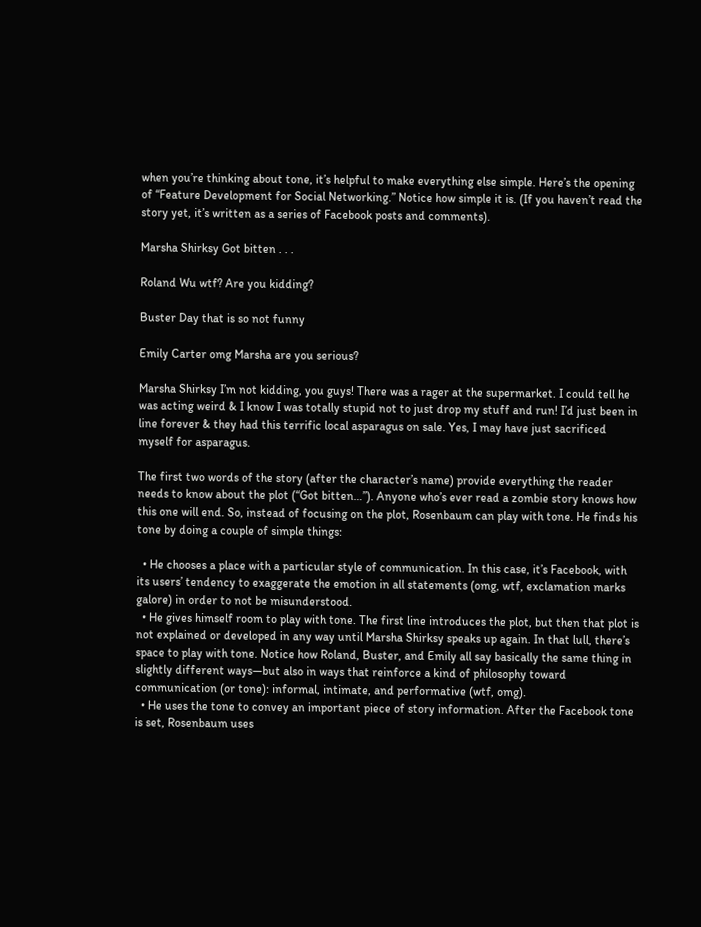when you’re thinking about tone, it’s helpful to make everything else simple. Here’s the opening of “Feature Development for Social Networking.” Notice how simple it is. (If you haven’t read the story yet, it’s written as a series of Facebook posts and comments).

Marsha Shirksy Got bitten . . .

Roland Wu wtf? Are you kidding?

Buster Day that is so not funny

Emily Carter omg Marsha are you serious?

Marsha Shirksy I’m not kidding, you guys! There was a rager at the supermarket. I could tell he was acting weird & I know I was totally stupid not to just drop my stuff and run! I’d just been in line forever & they had this terrific local asparagus on sale. Yes, I may have just sacrificed myself for asparagus.

The first two words of the story (after the character’s name) provide everything the reader needs to know about the plot (“Got bitten…”). Anyone who’s ever read a zombie story knows how this one will end. So, instead of focusing on the plot, Rosenbaum can play with tone. He finds his tone by doing a couple of simple things:

  • He chooses a place with a particular style of communication. In this case, it’s Facebook, with its users’ tendency to exaggerate the emotion in all statements (omg, wtf, exclamation marks galore) in order to not be misunderstood.
  • He gives himself room to play with tone. The first line introduces the plot, but then that plot is not explained or developed in any way until Marsha Shirksy speaks up again. In that lull, there’s space to play with tone. Notice how Roland, Buster, and Emily all say basically the same thing in slightly different ways—but also in ways that reinforce a kind of philosophy toward communication (or tone): informal, intimate, and performative (wtf, omg).
  • He uses the tone to convey an important piece of story information. After the Facebook tone is set, Rosenbaum uses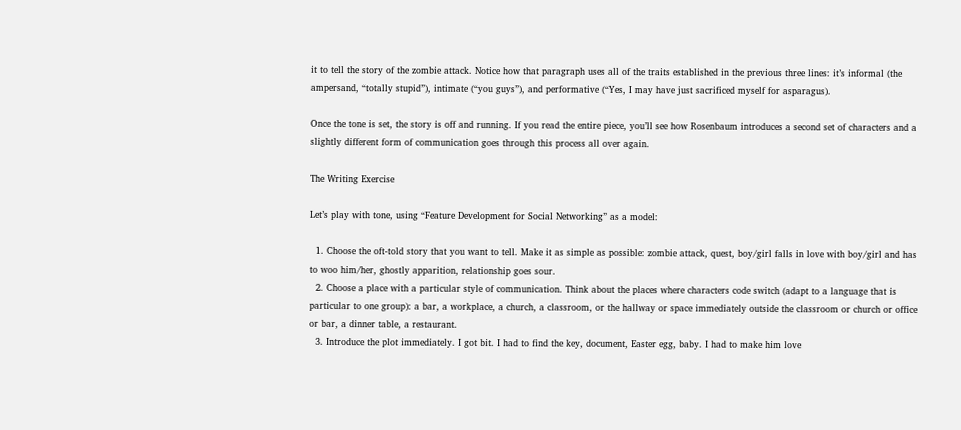it to tell the story of the zombie attack. Notice how that paragraph uses all of the traits established in the previous three lines: it’s informal (the ampersand, “totally stupid”), intimate (“you guys”), and performative (“Yes, I may have just sacrificed myself for asparagus).

Once the tone is set, the story is off and running. If you read the entire piece, you’ll see how Rosenbaum introduces a second set of characters and a slightly different form of communication goes through this process all over again.

The Writing Exercise

Let’s play with tone, using “Feature Development for Social Networking” as a model:

  1. Choose the oft-told story that you want to tell. Make it as simple as possible: zombie attack, quest, boy/girl falls in love with boy/girl and has to woo him/her, ghostly apparition, relationship goes sour.
  2. Choose a place with a particular style of communication. Think about the places where characters code switch (adapt to a language that is particular to one group): a bar, a workplace, a church, a classroom, or the hallway or space immediately outside the classroom or church or office or bar, a dinner table, a restaurant.
  3. Introduce the plot immediately. I got bit. I had to find the key, document, Easter egg, baby. I had to make him love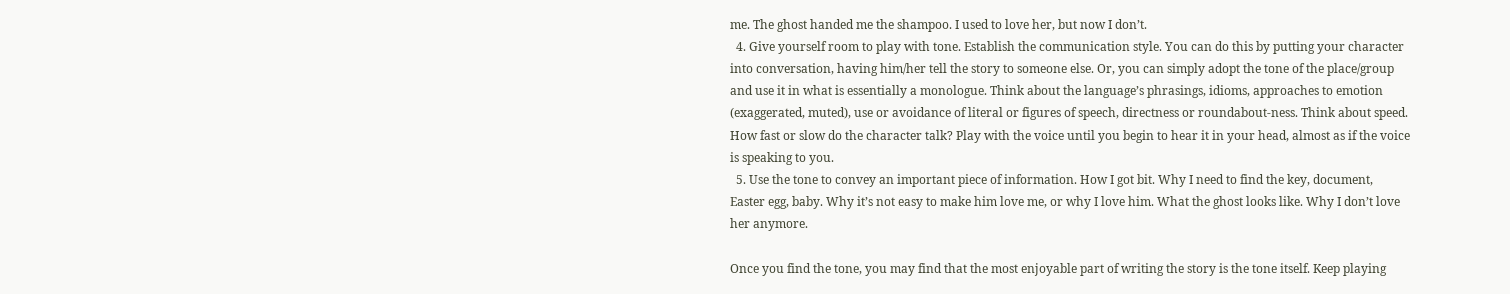me. The ghost handed me the shampoo. I used to love her, but now I don’t.
  4. Give yourself room to play with tone. Establish the communication style. You can do this by putting your character into conversation, having him/her tell the story to someone else. Or, you can simply adopt the tone of the place/group and use it in what is essentially a monologue. Think about the language’s phrasings, idioms, approaches to emotion (exaggerated, muted), use or avoidance of literal or figures of speech, directness or roundabout-ness. Think about speed. How fast or slow do the character talk? Play with the voice until you begin to hear it in your head, almost as if the voice is speaking to you.
  5. Use the tone to convey an important piece of information. How I got bit. Why I need to find the key, document, Easter egg, baby. Why it’s not easy to make him love me, or why I love him. What the ghost looks like. Why I don’t love her anymore.

Once you find the tone, you may find that the most enjoyable part of writing the story is the tone itself. Keep playing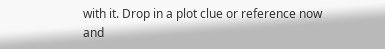with it. Drop in a plot clue or reference now and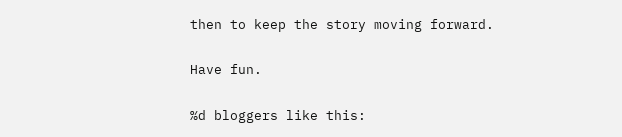then to keep the story moving forward.

Have fun.

%d bloggers like this: